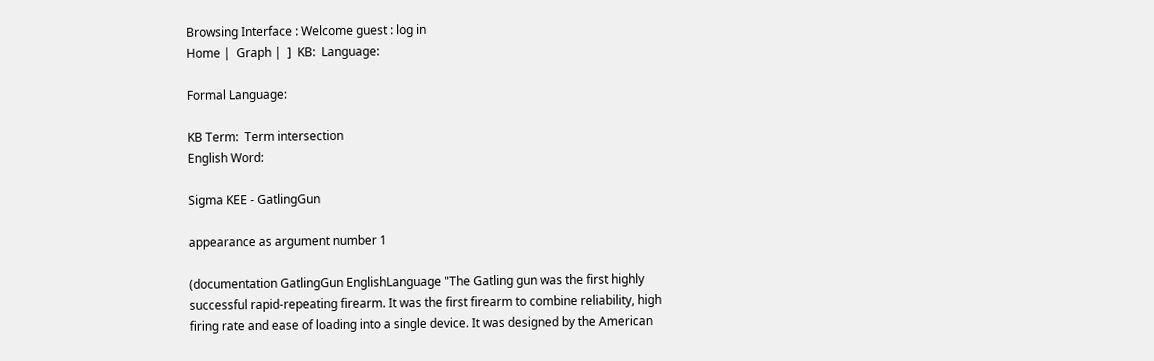Browsing Interface : Welcome guest : log in
Home |  Graph |  ]  KB:  Language:

Formal Language:

KB Term:  Term intersection
English Word:

Sigma KEE - GatlingGun

appearance as argument number 1

(documentation GatlingGun EnglishLanguage "The Gatling gun was the first highly successful rapid-repeating firearm. It was the first firearm to combine reliability, high firing rate and ease of loading into a single device. It was designed by the American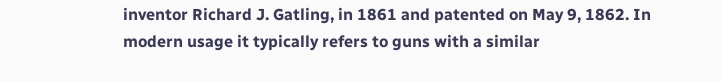inventor Richard J. Gatling, in 1861 and patented on May 9, 1862. In modern usage it typically refers to guns with a similar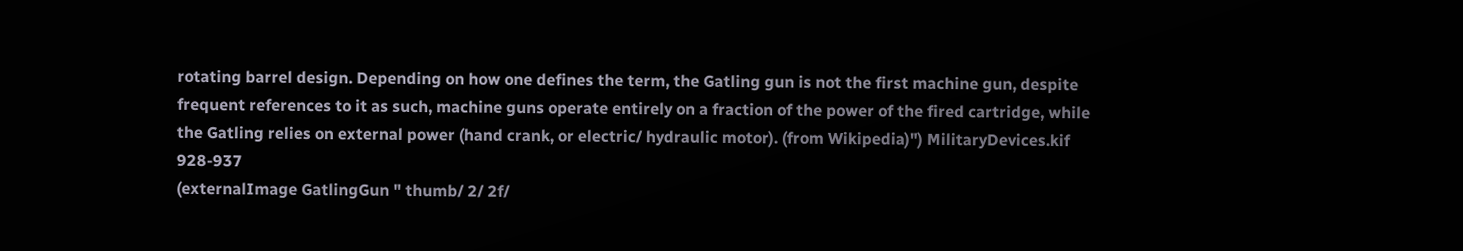rotating barrel design. Depending on how one defines the term, the Gatling gun is not the first machine gun, despite frequent references to it as such, machine guns operate entirely on a fraction of the power of the fired cartridge, while the Gatling relies on external power (hand crank, or electric/ hydraulic motor). (from Wikipedia)") MilitaryDevices.kif 928-937
(externalImage GatlingGun " thumb/ 2/ 2f/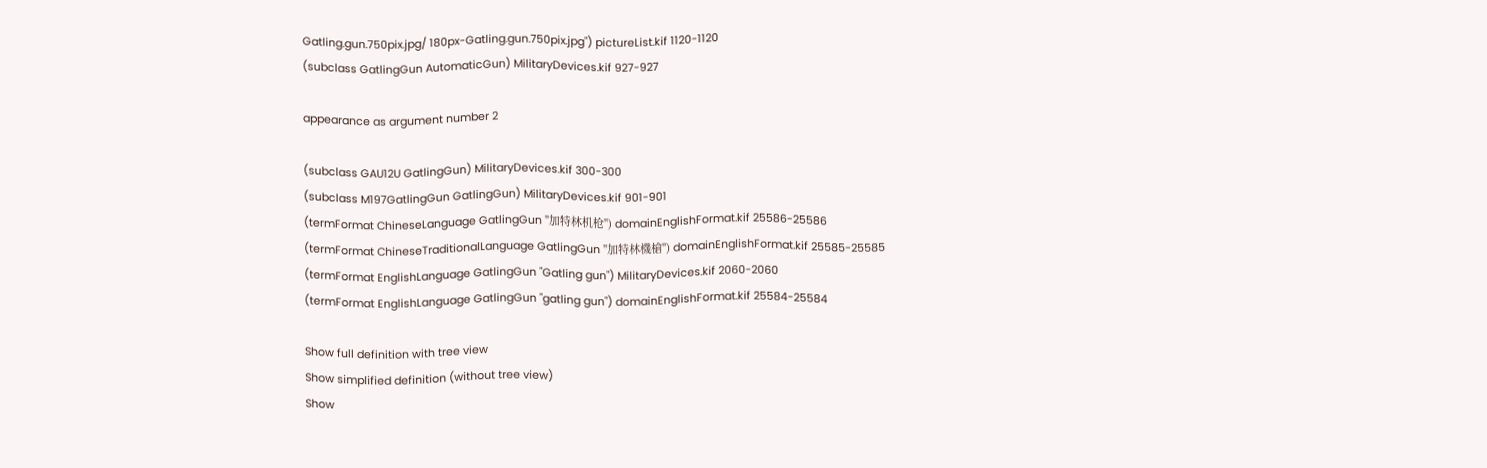Gatling.gun.750pix.jpg/ 180px-Gatling.gun.750pix.jpg") pictureList.kif 1120-1120
(subclass GatlingGun AutomaticGun) MilitaryDevices.kif 927-927

appearance as argument number 2

(subclass GAU12U GatlingGun) MilitaryDevices.kif 300-300
(subclass M197GatlingGun GatlingGun) MilitaryDevices.kif 901-901
(termFormat ChineseLanguage GatlingGun "加特林机枪") domainEnglishFormat.kif 25586-25586
(termFormat ChineseTraditionalLanguage GatlingGun "加特林機槍") domainEnglishFormat.kif 25585-25585
(termFormat EnglishLanguage GatlingGun "Gatling gun") MilitaryDevices.kif 2060-2060
(termFormat EnglishLanguage GatlingGun "gatling gun") domainEnglishFormat.kif 25584-25584

Show full definition with tree view
Show simplified definition (without tree view)
Show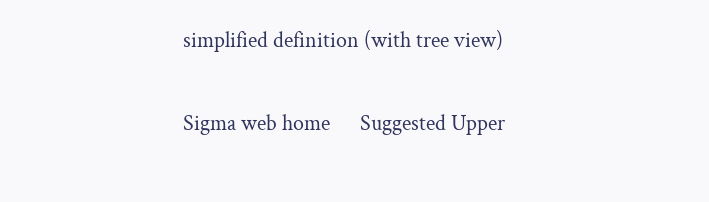simplified definition (with tree view)

Sigma web home      Suggested Upper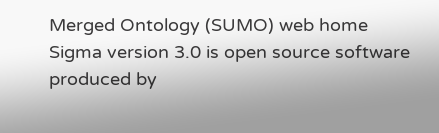Merged Ontology (SUMO) web home
Sigma version 3.0 is open source software produced by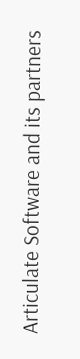Articulate Software and its partners